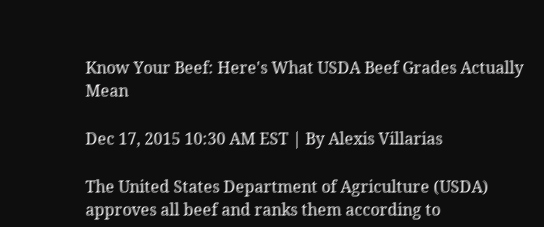Know Your Beef: Here's What USDA Beef Grades Actually Mean

Dec 17, 2015 10:30 AM EST | By Alexis Villarias

The United States Department of Agriculture (USDA) approves all beef and ranks them according to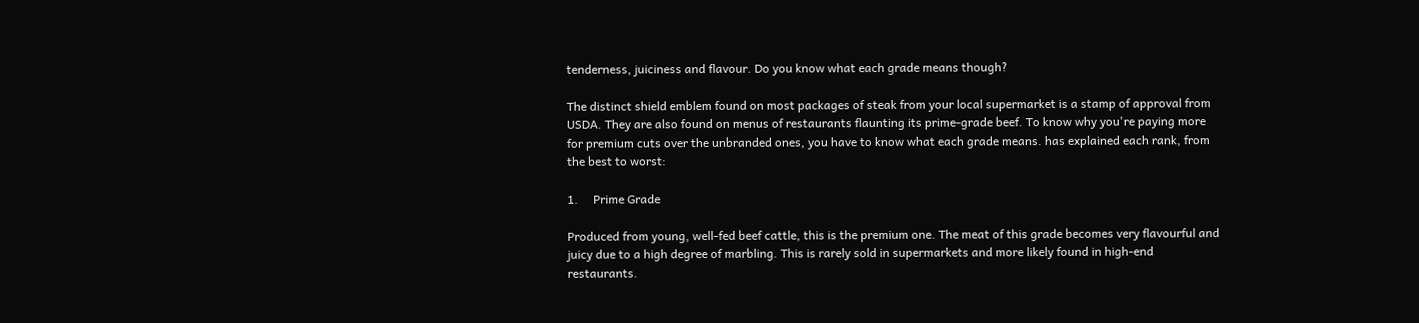tenderness, juiciness and flavour. Do you know what each grade means though?

The distinct shield emblem found on most packages of steak from your local supermarket is a stamp of approval from USDA. They are also found on menus of restaurants flaunting its prime-grade beef. To know why you're paying more for premium cuts over the unbranded ones, you have to know what each grade means. has explained each rank, from the best to worst:

1.     Prime Grade

Produced from young, well-fed beef cattle, this is the premium one. The meat of this grade becomes very flavourful and juicy due to a high degree of marbling. This is rarely sold in supermarkets and more likely found in high-end restaurants.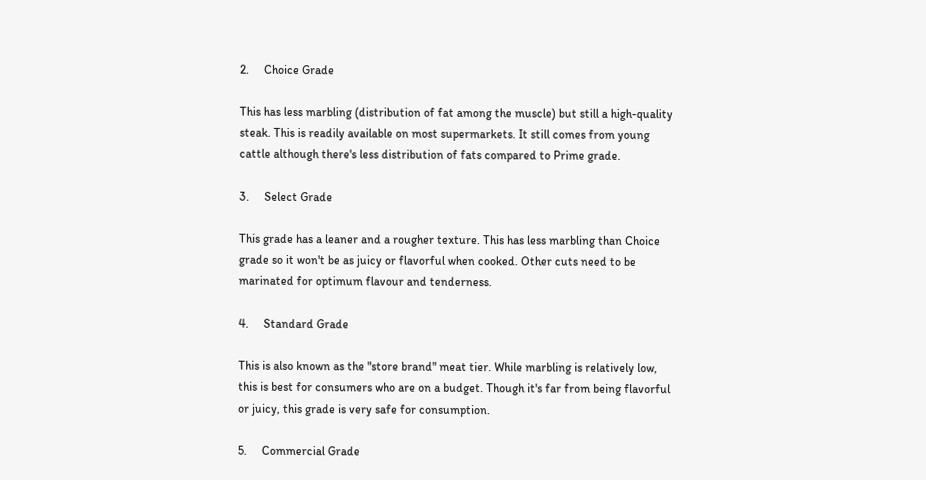2.     Choice Grade

This has less marbling (distribution of fat among the muscle) but still a high-quality steak. This is readily available on most supermarkets. It still comes from young cattle although there's less distribution of fats compared to Prime grade.

3.     Select Grade

This grade has a leaner and a rougher texture. This has less marbling than Choice grade so it won't be as juicy or flavorful when cooked. Other cuts need to be marinated for optimum flavour and tenderness.

4.     Standard Grade

This is also known as the "store brand" meat tier. While marbling is relatively low, this is best for consumers who are on a budget. Though it's far from being flavorful or juicy, this grade is very safe for consumption.

5.     Commercial Grade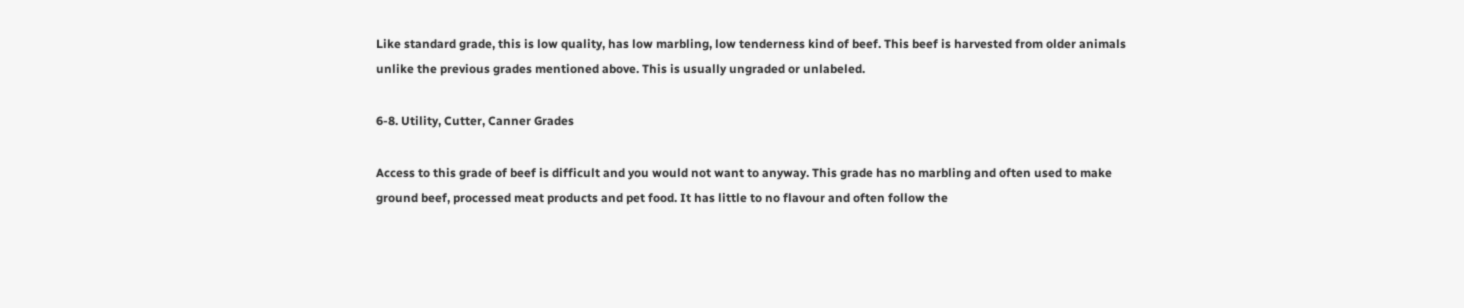Like standard grade, this is low quality, has low marbling, low tenderness kind of beef. This beef is harvested from older animals unlike the previous grades mentioned above. This is usually ungraded or unlabeled.

6-8. Utility, Cutter, Canner Grades

Access to this grade of beef is difficult and you would not want to anyway. This grade has no marbling and often used to make ground beef, processed meat products and pet food. It has little to no flavour and often follow the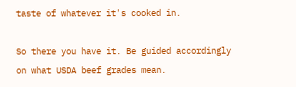taste of whatever it's cooked in.

So there you have it. Be guided accordingly on what USDA beef grades mean.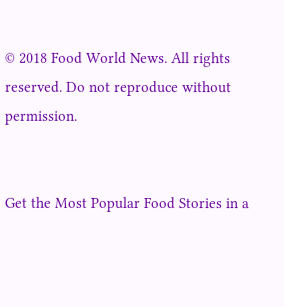© 2018 Food World News. All rights reserved. Do not reproduce without permission.


Get the Most Popular Food Stories in a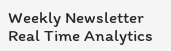Weekly Newsletter
Real Time Analytics